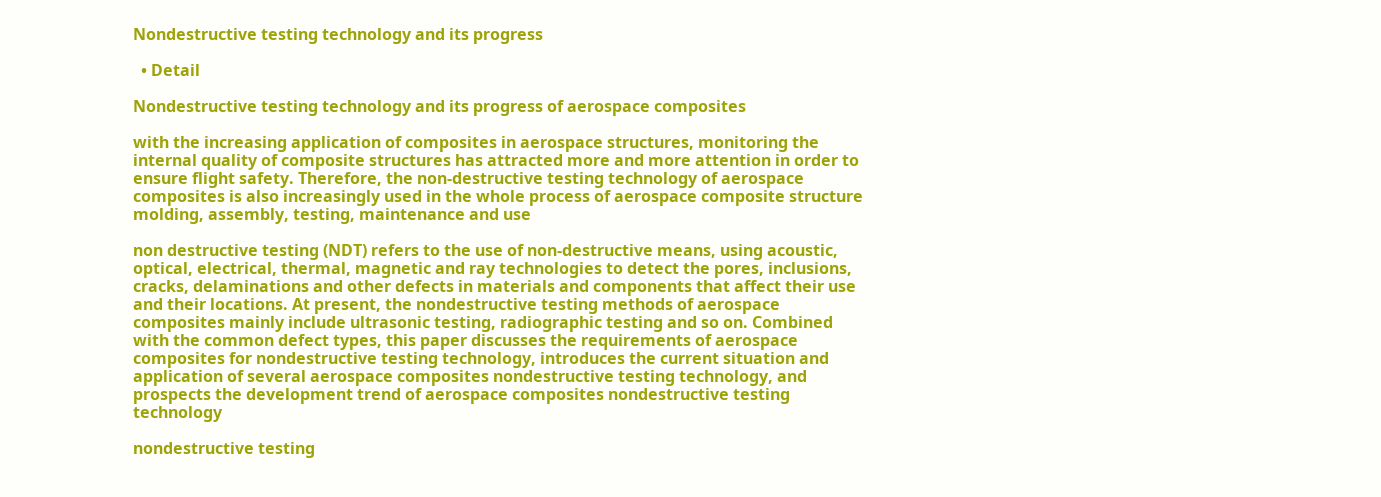Nondestructive testing technology and its progress

  • Detail

Nondestructive testing technology and its progress of aerospace composites

with the increasing application of composites in aerospace structures, monitoring the internal quality of composite structures has attracted more and more attention in order to ensure flight safety. Therefore, the non-destructive testing technology of aerospace composites is also increasingly used in the whole process of aerospace composite structure molding, assembly, testing, maintenance and use

non destructive testing (NDT) refers to the use of non-destructive means, using acoustic, optical, electrical, thermal, magnetic and ray technologies to detect the pores, inclusions, cracks, delaminations and other defects in materials and components that affect their use and their locations. At present, the nondestructive testing methods of aerospace composites mainly include ultrasonic testing, radiographic testing and so on. Combined with the common defect types, this paper discusses the requirements of aerospace composites for nondestructive testing technology, introduces the current situation and application of several aerospace composites nondestructive testing technology, and prospects the development trend of aerospace composites nondestructive testing technology

nondestructive testing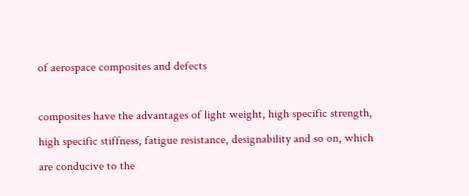of aerospace composites and defects

composites have the advantages of light weight, high specific strength, high specific stiffness, fatigue resistance, designability and so on, which are conducive to the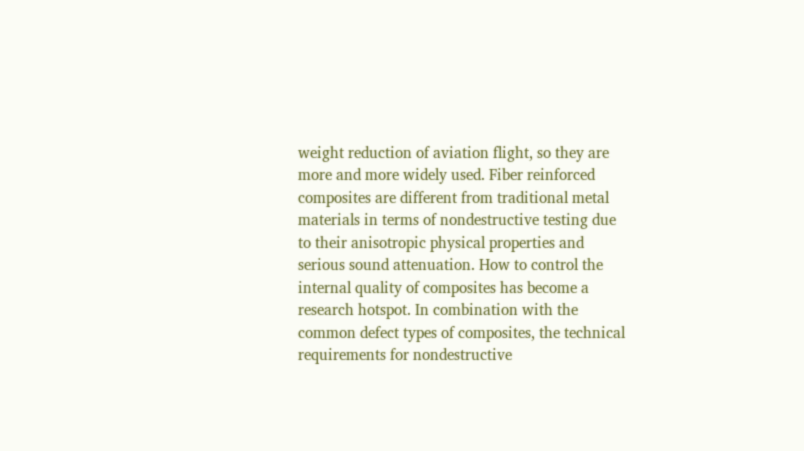weight reduction of aviation flight, so they are more and more widely used. Fiber reinforced composites are different from traditional metal materials in terms of nondestructive testing due to their anisotropic physical properties and serious sound attenuation. How to control the internal quality of composites has become a research hotspot. In combination with the common defect types of composites, the technical requirements for nondestructive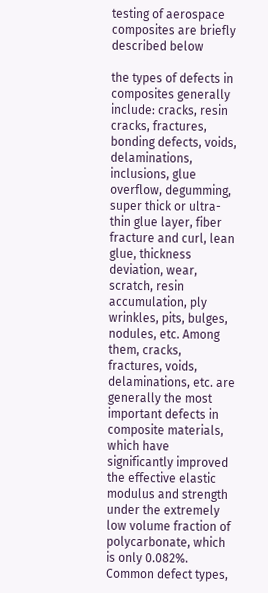testing of aerospace composites are briefly described below

the types of defects in composites generally include: cracks, resin cracks, fractures, bonding defects, voids, delaminations, inclusions, glue overflow, degumming, super thick or ultra-thin glue layer, fiber fracture and curl, lean glue, thickness deviation, wear, scratch, resin accumulation, ply wrinkles, pits, bulges, nodules, etc. Among them, cracks, fractures, voids, delaminations, etc. are generally the most important defects in composite materials, which have significantly improved the effective elastic modulus and strength under the extremely low volume fraction of polycarbonate, which is only 0.082%. Common defect types,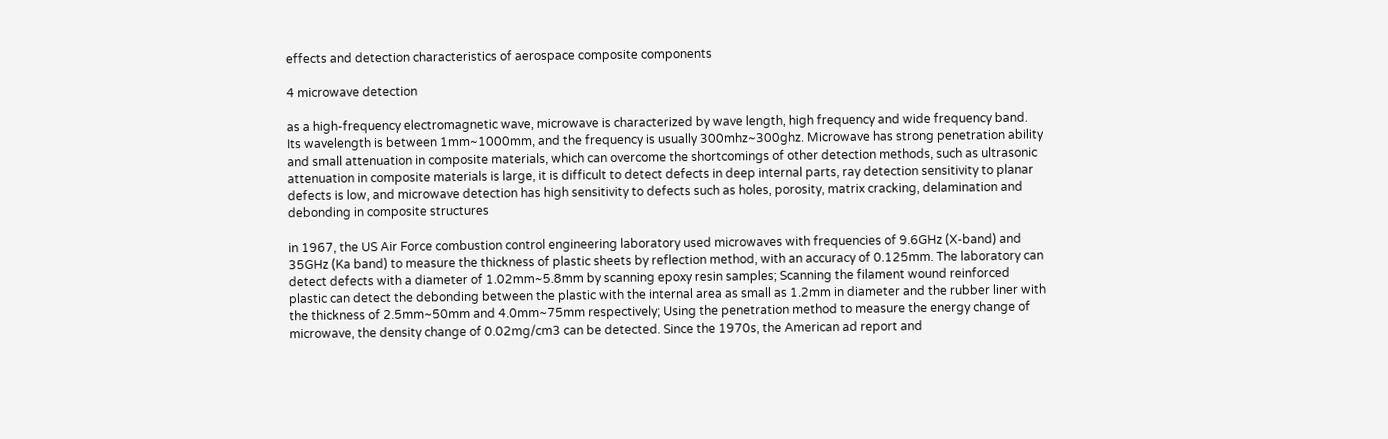effects and detection characteristics of aerospace composite components

4 microwave detection

as a high-frequency electromagnetic wave, microwave is characterized by wave length, high frequency and wide frequency band. Its wavelength is between 1mm~1000mm, and the frequency is usually 300mhz~300ghz. Microwave has strong penetration ability and small attenuation in composite materials, which can overcome the shortcomings of other detection methods, such as ultrasonic attenuation in composite materials is large, it is difficult to detect defects in deep internal parts, ray detection sensitivity to planar defects is low, and microwave detection has high sensitivity to defects such as holes, porosity, matrix cracking, delamination and debonding in composite structures

in 1967, the US Air Force combustion control engineering laboratory used microwaves with frequencies of 9.6GHz (X-band) and 35GHz (Ka band) to measure the thickness of plastic sheets by reflection method, with an accuracy of 0.125mm. The laboratory can detect defects with a diameter of 1.02mm~5.8mm by scanning epoxy resin samples; Scanning the filament wound reinforced plastic can detect the debonding between the plastic with the internal area as small as 1.2mm in diameter and the rubber liner with the thickness of 2.5mm~50mm and 4.0mm~75mm respectively; Using the penetration method to measure the energy change of microwave, the density change of 0.02mg/cm3 can be detected. Since the 1970s, the American ad report and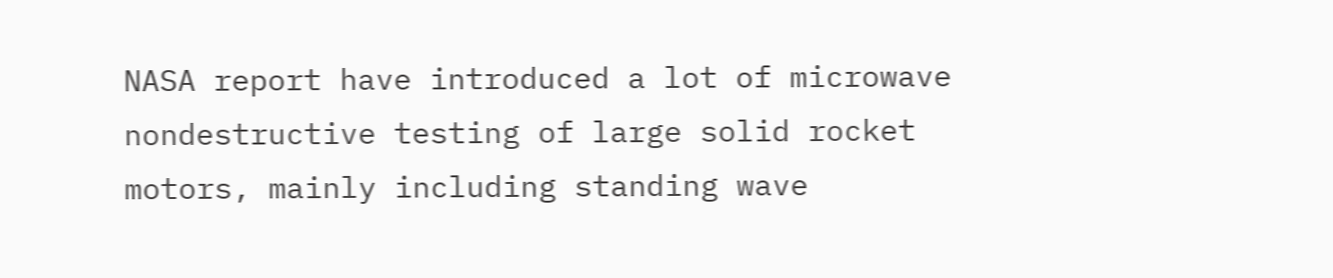NASA report have introduced a lot of microwave nondestructive testing of large solid rocket motors, mainly including standing wave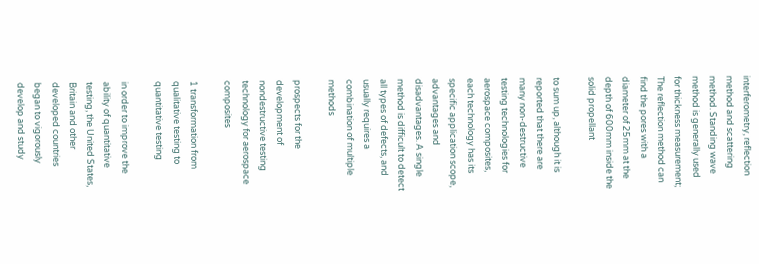interferometry, reflection method and scattering method. Standing wave method is generally used for thickness measurement; The reflection method can find the pores with a diameter of 25mm at the depth of 600mm inside the solid propellant

to sum up, although it is reported that there are many non-destructive testing technologies for aerospace composites, each technology has its specific application scope, advantages and disadvantages. A single method is difficult to detect all types of defects, and usually requires a combination of multiple methods

prospects for the development of nondestructive testing technology for aerospace composites

1 transformation from qualitative testing to quantitative testing

in order to improve the ability of quantitative testing, the United States, Britain and other developed countries began to vigorously develop and study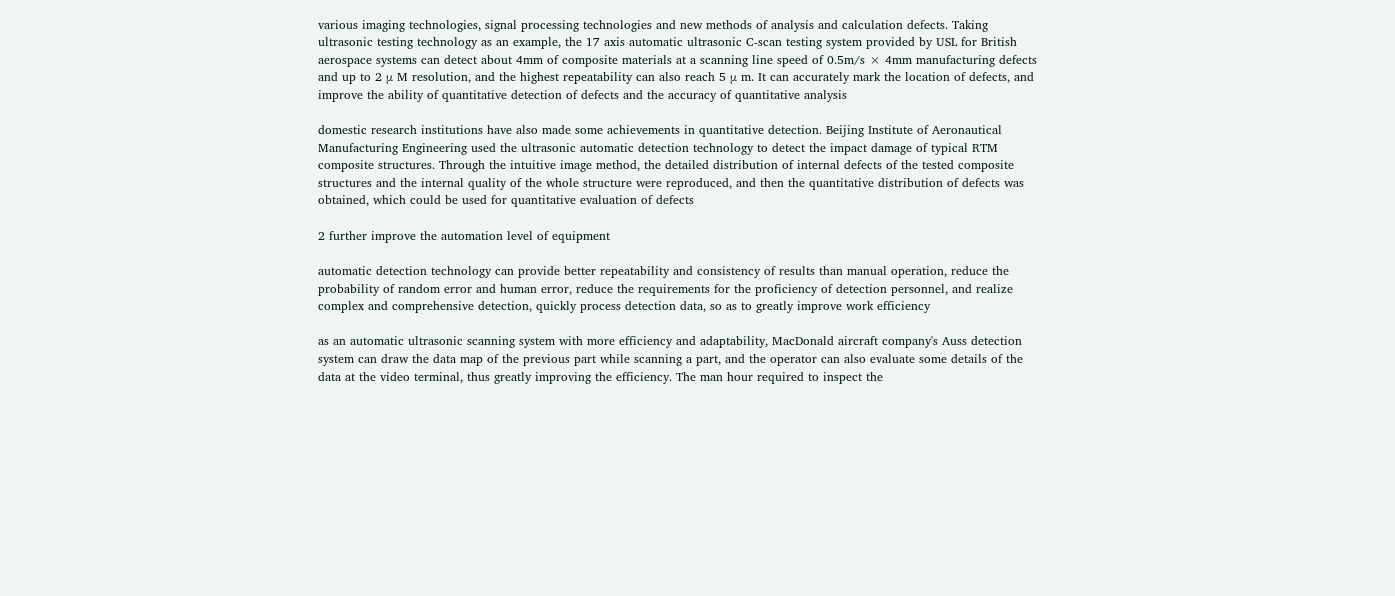various imaging technologies, signal processing technologies and new methods of analysis and calculation defects. Taking ultrasonic testing technology as an example, the 17 axis automatic ultrasonic C-scan testing system provided by USL for British aerospace systems can detect about 4mm of composite materials at a scanning line speed of 0.5m/s × 4mm manufacturing defects and up to 2 μ M resolution, and the highest repeatability can also reach 5 μ m. It can accurately mark the location of defects, and improve the ability of quantitative detection of defects and the accuracy of quantitative analysis

domestic research institutions have also made some achievements in quantitative detection. Beijing Institute of Aeronautical Manufacturing Engineering used the ultrasonic automatic detection technology to detect the impact damage of typical RTM composite structures. Through the intuitive image method, the detailed distribution of internal defects of the tested composite structures and the internal quality of the whole structure were reproduced, and then the quantitative distribution of defects was obtained, which could be used for quantitative evaluation of defects

2 further improve the automation level of equipment

automatic detection technology can provide better repeatability and consistency of results than manual operation, reduce the probability of random error and human error, reduce the requirements for the proficiency of detection personnel, and realize complex and comprehensive detection, quickly process detection data, so as to greatly improve work efficiency

as an automatic ultrasonic scanning system with more efficiency and adaptability, MacDonald aircraft company's Auss detection system can draw the data map of the previous part while scanning a part, and the operator can also evaluate some details of the data at the video terminal, thus greatly improving the efficiency. The man hour required to inspect the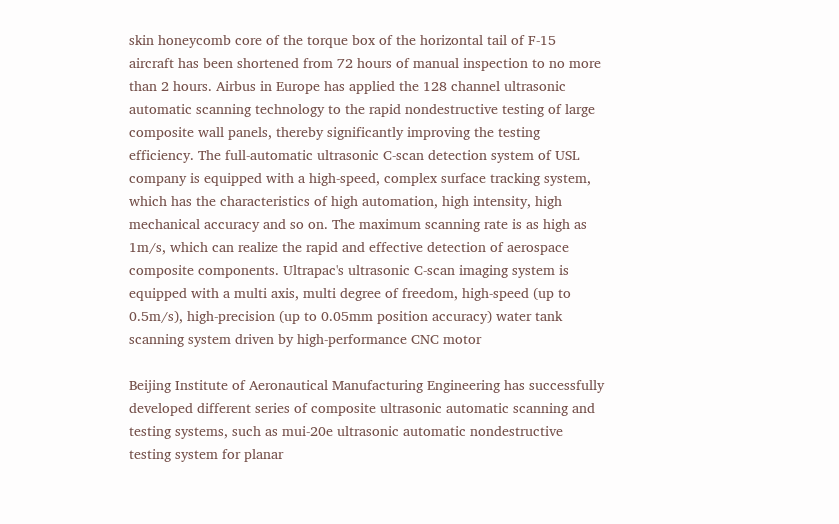skin honeycomb core of the torque box of the horizontal tail of F-15 aircraft has been shortened from 72 hours of manual inspection to no more than 2 hours. Airbus in Europe has applied the 128 channel ultrasonic automatic scanning technology to the rapid nondestructive testing of large composite wall panels, thereby significantly improving the testing efficiency. The full-automatic ultrasonic C-scan detection system of USL company is equipped with a high-speed, complex surface tracking system, which has the characteristics of high automation, high intensity, high mechanical accuracy and so on. The maximum scanning rate is as high as 1m/s, which can realize the rapid and effective detection of aerospace composite components. Ultrapac's ultrasonic C-scan imaging system is equipped with a multi axis, multi degree of freedom, high-speed (up to 0.5m/s), high-precision (up to 0.05mm position accuracy) water tank scanning system driven by high-performance CNC motor

Beijing Institute of Aeronautical Manufacturing Engineering has successfully developed different series of composite ultrasonic automatic scanning and testing systems, such as mui-20e ultrasonic automatic nondestructive testing system for planar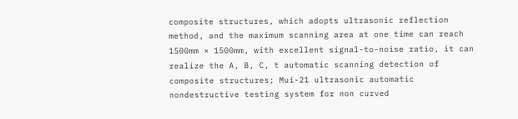composite structures, which adopts ultrasonic reflection method, and the maximum scanning area at one time can reach 1500mm × 1500mm, with excellent signal-to-noise ratio, it can realize the A, B, C, t automatic scanning detection of composite structures; Mui-21 ultrasonic automatic nondestructive testing system for non curved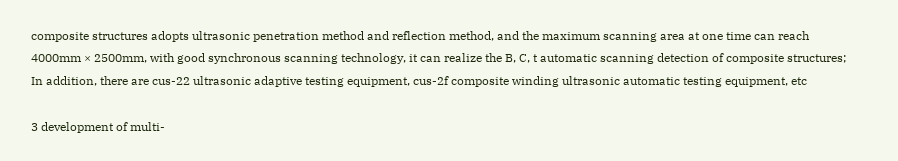composite structures adopts ultrasonic penetration method and reflection method, and the maximum scanning area at one time can reach 4000mm × 2500mm, with good synchronous scanning technology, it can realize the B, C, t automatic scanning detection of composite structures; In addition, there are cus-22 ultrasonic adaptive testing equipment, cus-2f composite winding ultrasonic automatic testing equipment, etc

3 development of multi-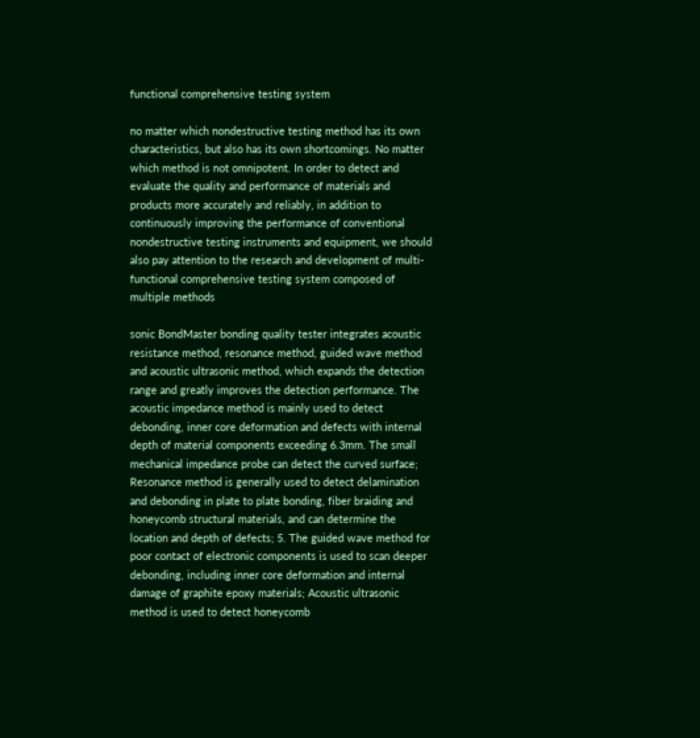functional comprehensive testing system

no matter which nondestructive testing method has its own characteristics, but also has its own shortcomings. No matter which method is not omnipotent. In order to detect and evaluate the quality and performance of materials and products more accurately and reliably, in addition to continuously improving the performance of conventional nondestructive testing instruments and equipment, we should also pay attention to the research and development of multi-functional comprehensive testing system composed of multiple methods

sonic BondMaster bonding quality tester integrates acoustic resistance method, resonance method, guided wave method and acoustic ultrasonic method, which expands the detection range and greatly improves the detection performance. The acoustic impedance method is mainly used to detect debonding, inner core deformation and defects with internal depth of material components exceeding 6.3mm. The small mechanical impedance probe can detect the curved surface; Resonance method is generally used to detect delamination and debonding in plate to plate bonding, fiber braiding and honeycomb structural materials, and can determine the location and depth of defects; 5. The guided wave method for poor contact of electronic components is used to scan deeper debonding, including inner core deformation and internal damage of graphite epoxy materials; Acoustic ultrasonic method is used to detect honeycomb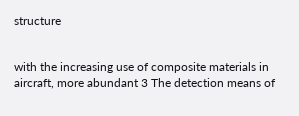structure


with the increasing use of composite materials in aircraft, more abundant 3 The detection means of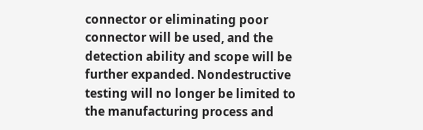connector or eliminating poor connector will be used, and the detection ability and scope will be further expanded. Nondestructive testing will no longer be limited to the manufacturing process and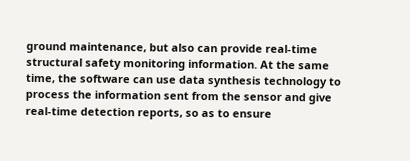ground maintenance, but also can provide real-time structural safety monitoring information. At the same time, the software can use data synthesis technology to process the information sent from the sensor and give real-time detection reports, so as to ensure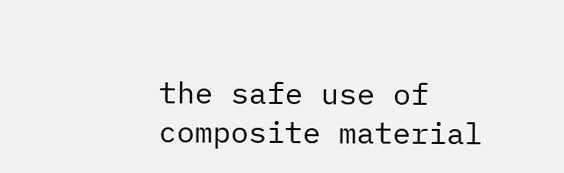the safe use of composite material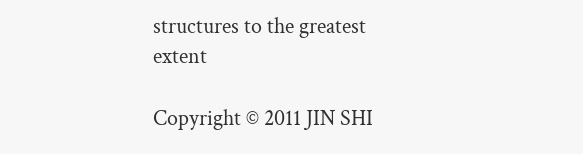structures to the greatest extent

Copyright © 2011 JIN SHI